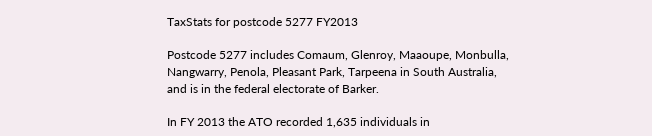TaxStats for postcode 5277 FY2013

Postcode 5277 includes Comaum, Glenroy, Maaoupe, Monbulla, Nangwarry, Penola, Pleasant Park, Tarpeena in South Australia, and is in the federal electorate of Barker.

In FY 2013 the ATO recorded 1,635 individuals in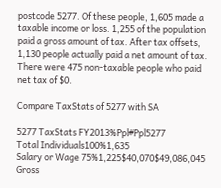postcode 5277. Of these people, 1,605 made a taxable income or loss. 1,255 of the population paid a gross amount of tax. After tax offsets, 1,130 people actually paid a net amount of tax. There were 475 non-taxable people who paid net tax of $0.

Compare TaxStats of 5277 with SA

5277 TaxStats FY2013%Ppl#Ppl5277
Total Individuals100%1,635
Salary or Wage 75%1,225$40,070$49,086,045
Gross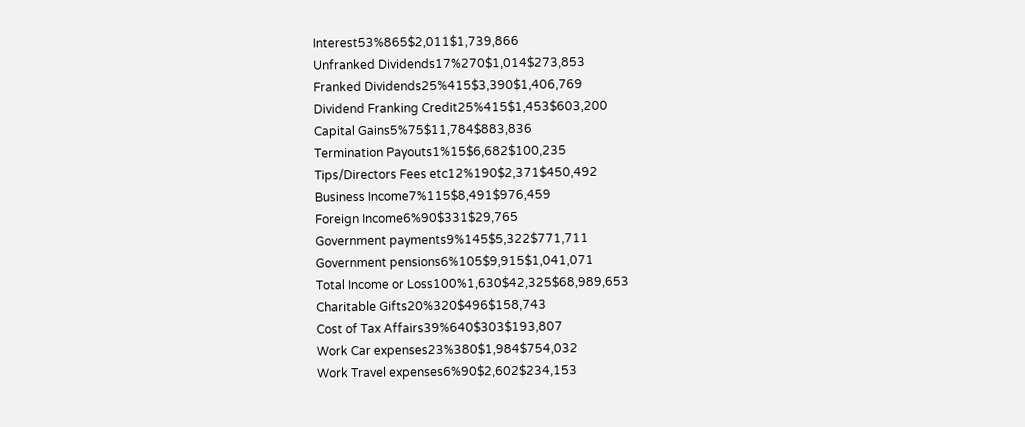Interest53%865$2,011$1,739,866
Unfranked Dividends17%270$1,014$273,853
Franked Dividends25%415$3,390$1,406,769
Dividend Franking Credit25%415$1,453$603,200
Capital Gains5%75$11,784$883,836
Termination Payouts1%15$6,682$100,235
Tips/Directors Fees etc12%190$2,371$450,492
Business Income7%115$8,491$976,459
Foreign Income6%90$331$29,765
Government payments9%145$5,322$771,711
Government pensions6%105$9,915$1,041,071
Total Income or Loss100%1,630$42,325$68,989,653
Charitable Gifts20%320$496$158,743
Cost of Tax Affairs39%640$303$193,807
Work Car expenses23%380$1,984$754,032
Work Travel expenses6%90$2,602$234,153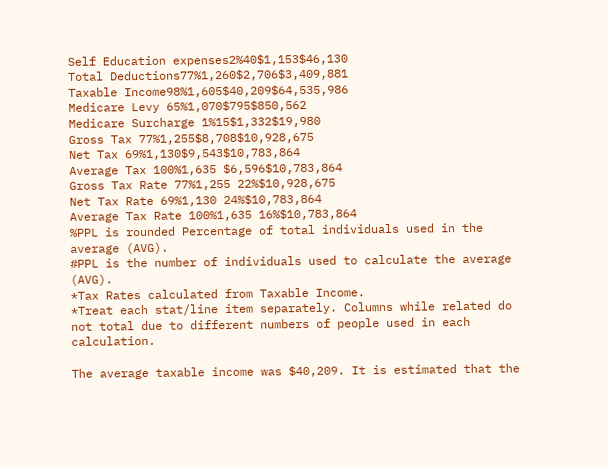Self Education expenses2%40$1,153$46,130
Total Deductions77%1,260$2,706$3,409,881
Taxable Income98%1,605$40,209$64,535,986
Medicare Levy 65%1,070$795$850,562
Medicare Surcharge 1%15$1,332$19,980
Gross Tax 77%1,255$8,708$10,928,675
Net Tax 69%1,130$9,543$10,783,864
Average Tax 100%1,635 $6,596$10,783,864
Gross Tax Rate 77%1,255 22%$10,928,675
Net Tax Rate 69%1,130 24%$10,783,864
Average Tax Rate 100%1,635 16%$10,783,864
%PPL is rounded Percentage of total individuals used in the average (AVG).
#PPL is the number of individuals used to calculate the average (AVG).
*Tax Rates calculated from Taxable Income.
*Treat each stat/line item separately. Columns while related do not total due to different numbers of people used in each calculation.

The average taxable income was $40,209. It is estimated that the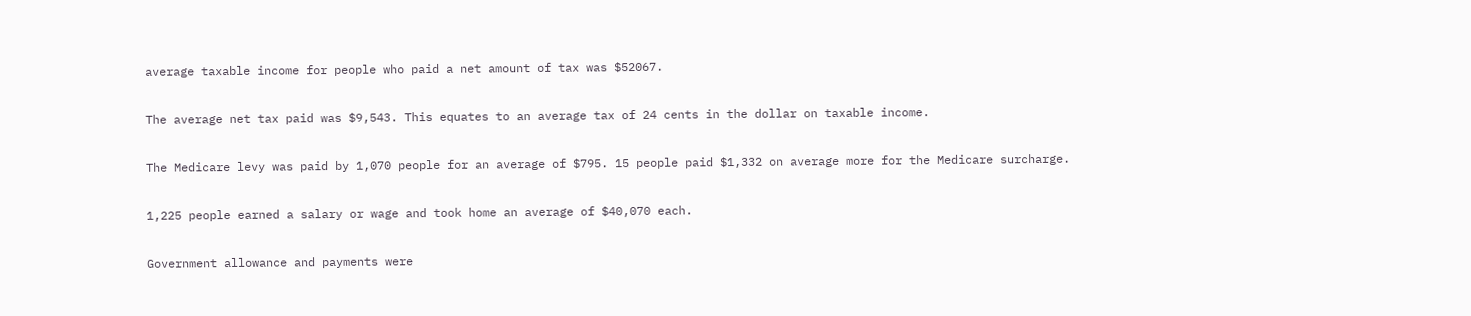average taxable income for people who paid a net amount of tax was $52067.

The average net tax paid was $9,543. This equates to an average tax of 24 cents in the dollar on taxable income.

The Medicare levy was paid by 1,070 people for an average of $795. 15 people paid $1,332 on average more for the Medicare surcharge.

1,225 people earned a salary or wage and took home an average of $40,070 each.

Government allowance and payments were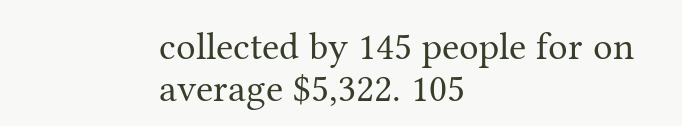collected by 145 people for on average $5,322. 105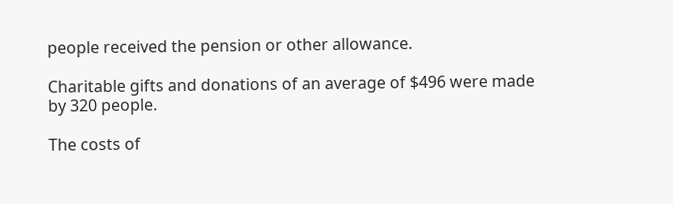people received the pension or other allowance.

Charitable gifts and donations of an average of $496 were made by 320 people.

The costs of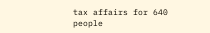tax affairs for 640 people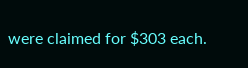were claimed for $303 each.